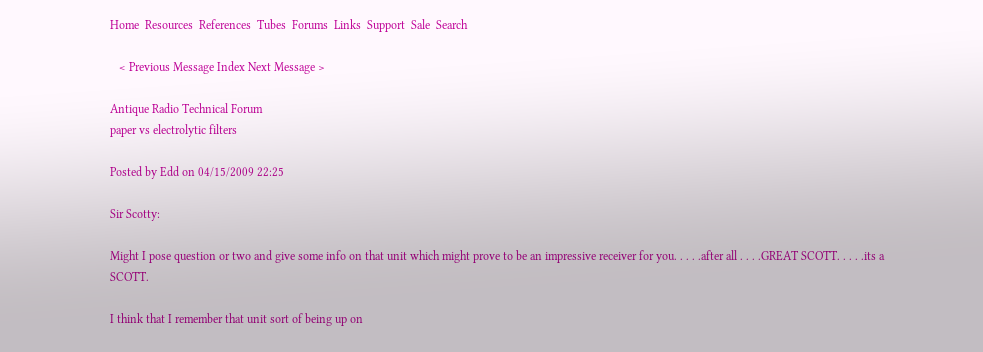Home  Resources  References  Tubes  Forums  Links  Support  Sale  Search

   < Previous Message Index Next Message >

Antique Radio Technical Forum
paper vs electrolytic filters

Posted by Edd on 04/15/2009 22:25

Sir Scotty:

Might I pose question or two and give some info on that unit which might prove to be an impressive receiver for you. . . . .after all . . . .GREAT SCOTT. . . . .its a SCOTT.

I think that I remember that unit sort of being up on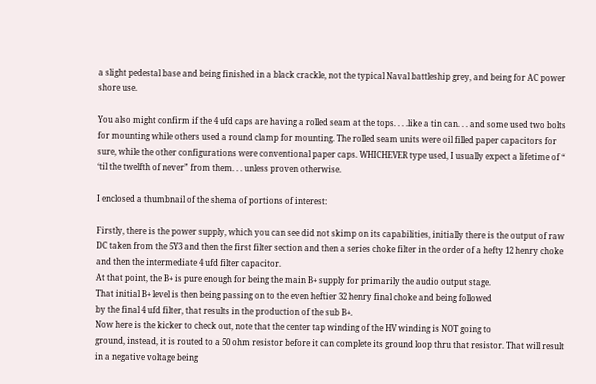a slight pedestal base and being finished in a black crackle, not the typical Naval battleship grey, and being for AC power shore use.

You also might confirm if the 4 ufd caps are having a rolled seam at the tops. . . .like a tin can. . . and some used two bolts for mounting while others used a round clamp for mounting. The rolled seam units were oil filled paper capacitors for sure, while the other configurations were conventional paper caps. WHICHEVER type used, I usually expect a lifetime of “ ‘til the twelfth of never” from them. . . unless proven otherwise.

I enclosed a thumbnail of the shema of portions of interest:

Firstly, there is the power supply, which you can see did not skimp on its capabilities, initially there is the output of raw DC taken from the 5Y3 and then the first filter section and then a series choke filter in the order of a hefty 12 henry choke and then the intermediate 4 ufd filter capacitor.
At that point, the B+ is pure enough for being the main B+ supply for primarily the audio output stage.
That initial B+ level is then being passing on to the even heftier 32 henry final choke and being followed
by the final 4 ufd filter, that results in the production of the sub B+.
Now here is the kicker to check out, note that the center tap winding of the HV winding is NOT going to
ground, instead, it is routed to a 50 ohm resistor before it can complete its ground loop thru that resistor. That will result in a negative voltage being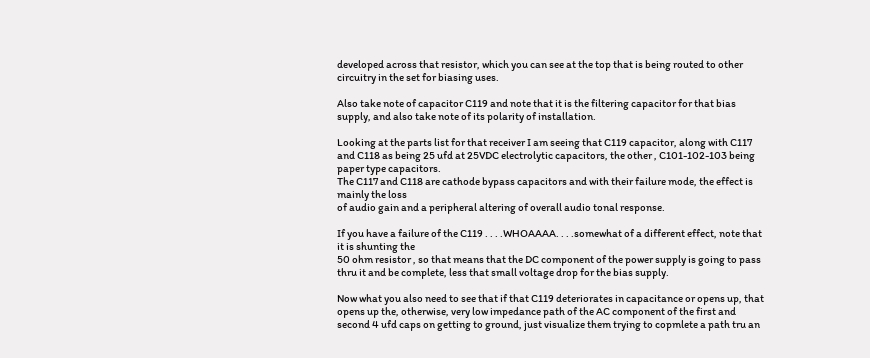developed across that resistor, which you can see at the top that is being routed to other circuitry in the set for biasing uses.

Also take note of capacitor C119 and note that it is the filtering capacitor for that bias supply, and also take note of its polarity of installation.

Looking at the parts list for that receiver I am seeing that C119 capacitor, along with C117 and C118 as being 25 ufd at 25VDC electrolytic capacitors, the other , C101-102-103 being paper type capacitors.
The C117 and C118 are cathode bypass capacitors and with their failure mode, the effect is mainly the loss
of audio gain and a peripheral altering of overall audio tonal response.

If you have a failure of the C119 . . . .WHOAAAA. . . .somewhat of a different effect, note that it is shunting the
50 ohm resistor , so that means that the DC component of the power supply is going to pass thru it and be complete, less that small voltage drop for the bias supply.

Now what you also need to see that if that C119 deteriorates in capacitance or opens up, that opens up the, otherwise, very low impedance path of the AC component of the first and second 4 ufd caps on getting to ground, just visualize them trying to copmlete a path tru an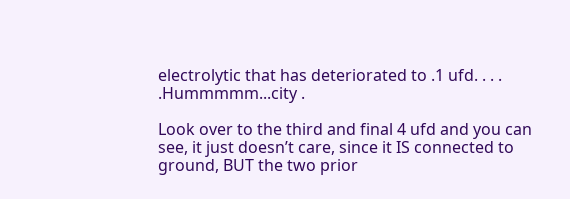electrolytic that has deteriorated to .1 ufd. . . . .Hummmmm...city .

Look over to the third and final 4 ufd and you can see, it just doesn’t care, since it IS connected to ground, BUT the two prior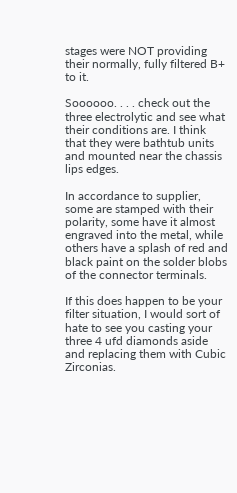stages were NOT providing their normally, fully filtered B+ to it.

Soooooo. . . . check out the three electrolytic and see what their conditions are. I think that they were bathtub units and mounted near the chassis lips edges.

In accordance to supplier, some are stamped with their polarity, some have it almost engraved into the metal, while others have a splash of red and black paint on the solder blobs of the connector terminals.

If this does happen to be your filter situation, I would sort of hate to see you casting your three 4 ufd diamonds aside and replacing them with Cubic Zirconias.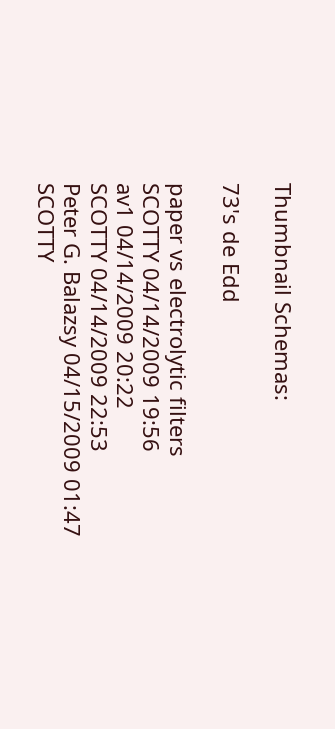Thumbnail Schemas:

73's de Edd

paper vs electrolytic filters
SCOTTY 04/14/2009 19:56
av1 04/14/2009 20:22
SCOTTY 04/14/2009 22:53
Peter G. Balazsy 04/15/2009 01:47
SCOTTY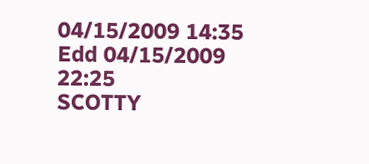04/15/2009 14:35
Edd 04/15/2009 22:25
SCOTTY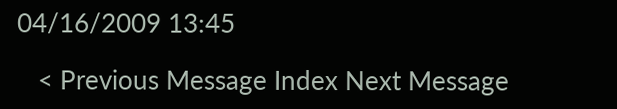04/16/2009 13:45

   < Previous Message Index Next Message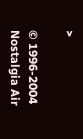>

© 1996-2004 Nostalgia Air